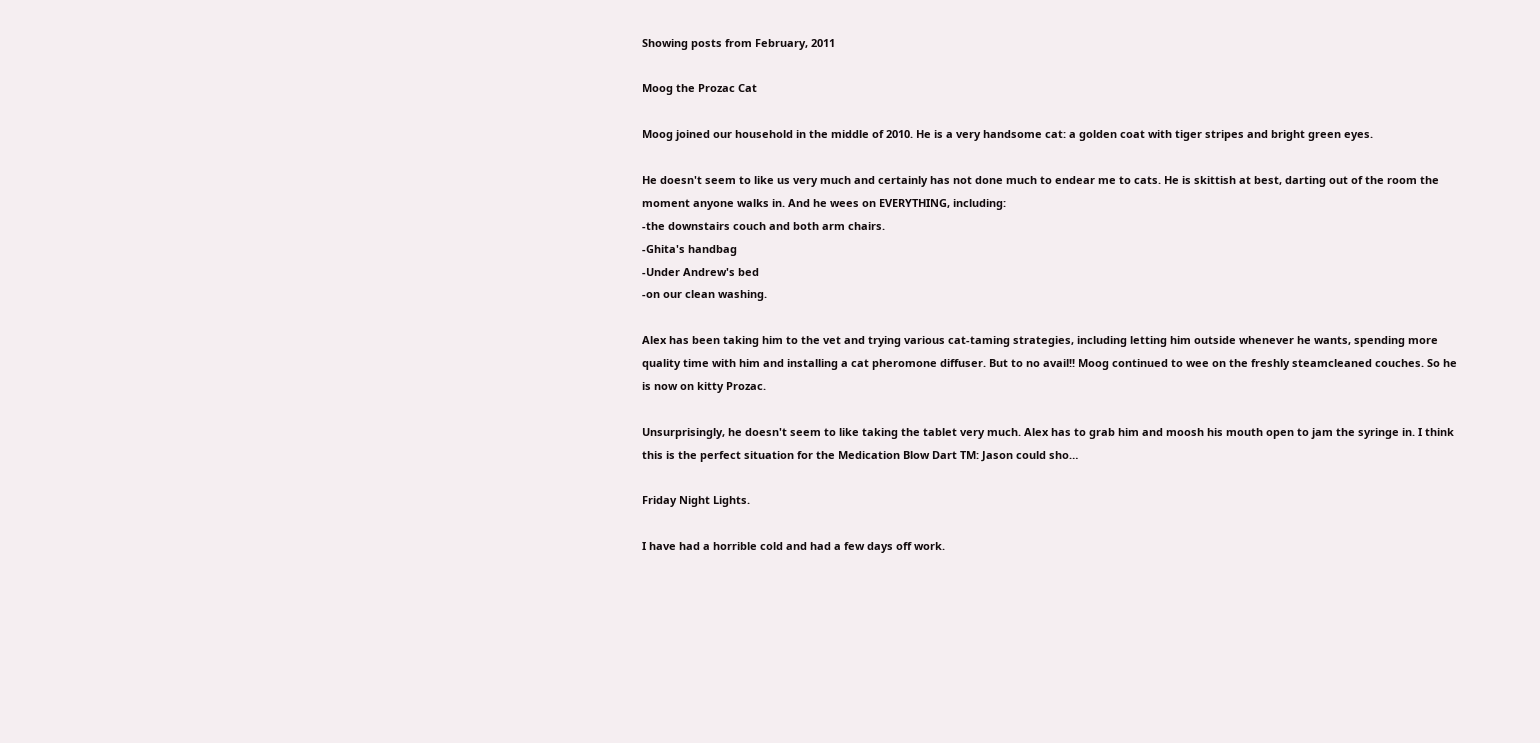Showing posts from February, 2011

Moog the Prozac Cat

Moog joined our household in the middle of 2010. He is a very handsome cat: a golden coat with tiger stripes and bright green eyes.

He doesn't seem to like us very much and certainly has not done much to endear me to cats. He is skittish at best, darting out of the room the moment anyone walks in. And he wees on EVERYTHING, including:
-the downstairs couch and both arm chairs.
-Ghita's handbag
-Under Andrew's bed
-on our clean washing.

Alex has been taking him to the vet and trying various cat-taming strategies, including letting him outside whenever he wants, spending more quality time with him and installing a cat pheromone diffuser. But to no avail!! Moog continued to wee on the freshly steamcleaned couches. So he is now on kitty Prozac.

Unsurprisingly, he doesn't seem to like taking the tablet very much. Alex has to grab him and moosh his mouth open to jam the syringe in. I think this is the perfect situation for the Medication Blow Dart TM: Jason could sho…

Friday Night Lights.

I have had a horrible cold and had a few days off work.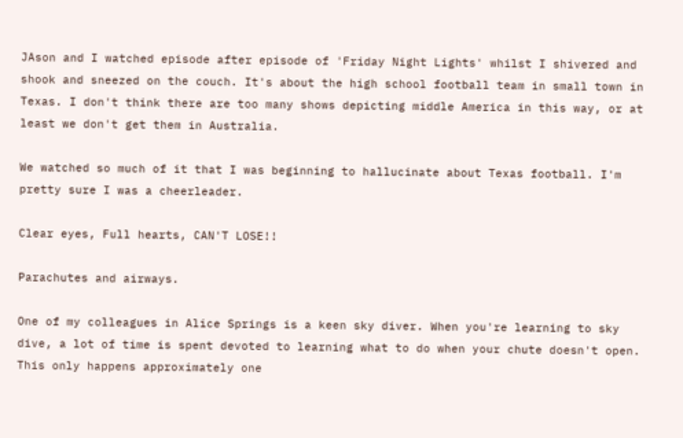JAson and I watched episode after episode of 'Friday Night Lights' whilst I shivered and shook and sneezed on the couch. It's about the high school football team in small town in Texas. I don't think there are too many shows depicting middle America in this way, or at least we don't get them in Australia.

We watched so much of it that I was beginning to hallucinate about Texas football. I'm pretty sure I was a cheerleader.

Clear eyes, Full hearts, CAN'T LOSE!!

Parachutes and airways.

One of my colleagues in Alice Springs is a keen sky diver. When you're learning to sky dive, a lot of time is spent devoted to learning what to do when your chute doesn't open. This only happens approximately one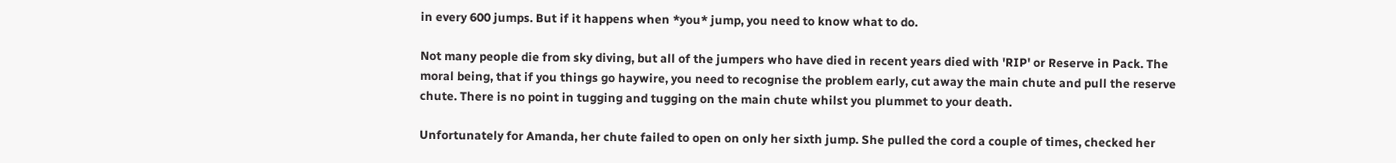in every 600 jumps. But if it happens when *you* jump, you need to know what to do.

Not many people die from sky diving, but all of the jumpers who have died in recent years died with 'RIP' or Reserve in Pack. The moral being, that if you things go haywire, you need to recognise the problem early, cut away the main chute and pull the reserve chute. There is no point in tugging and tugging on the main chute whilst you plummet to your death.

Unfortunately for Amanda, her chute failed to open on only her sixth jump. She pulled the cord a couple of times, checked her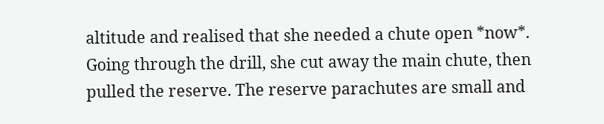altitude and realised that she needed a chute open *now*. Going through the drill, she cut away the main chute, then pulled the reserve. The reserve parachutes are small and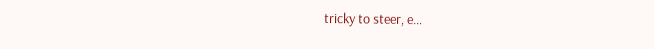tricky to steer, e…